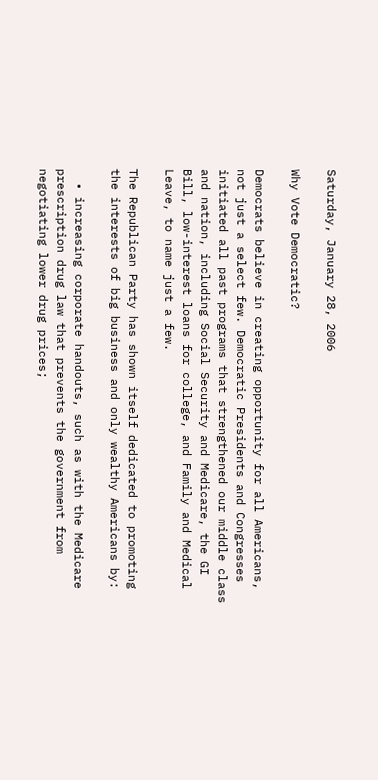Saturday, January 28, 2006

Why Vote Democratic?

Democrats believe in creating opportunity for all Americans, not just a select few. Democratic Presidents and Congresses initiated all past programs that strengthened our middle class and nation, including Social Security and Medicare, the GI Bill, low-interest loans for college, and Family and Medical Leave, to name just a few.

The Republican Party has shown itself dedicated to promoting the interests of big business and only wealthy Americans by:

  • increasing corporate handouts, such as with the Medicare prescription drug law that prevents the government from negotiating lower drug prices;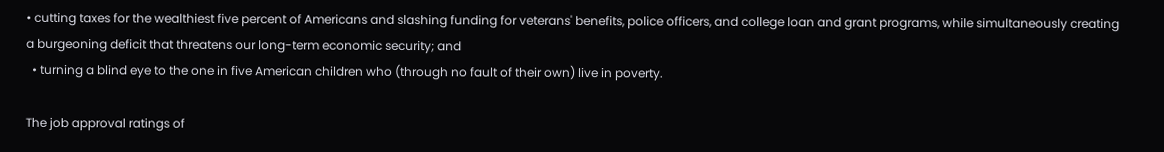• cutting taxes for the wealthiest five percent of Americans and slashing funding for veterans' benefits, police officers, and college loan and grant programs, while simultaneously creating a burgeoning deficit that threatens our long-term economic security; and
  • turning a blind eye to the one in five American children who (through no fault of their own) live in poverty.

The job approval ratings of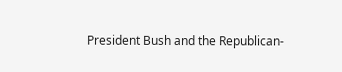President Bush and the Republican-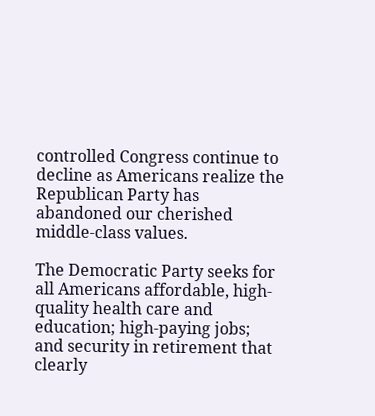controlled Congress continue to decline as Americans realize the Republican Party has abandoned our cherished middle-class values.

The Democratic Party seeks for all Americans affordable, high-quality health care and education; high-paying jobs; and security in retirement that clearly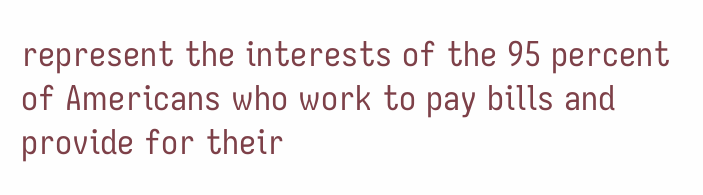represent the interests of the 95 percent of Americans who work to pay bills and provide for their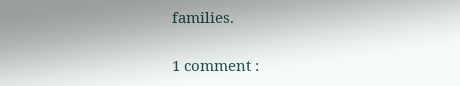families.

1 comment :